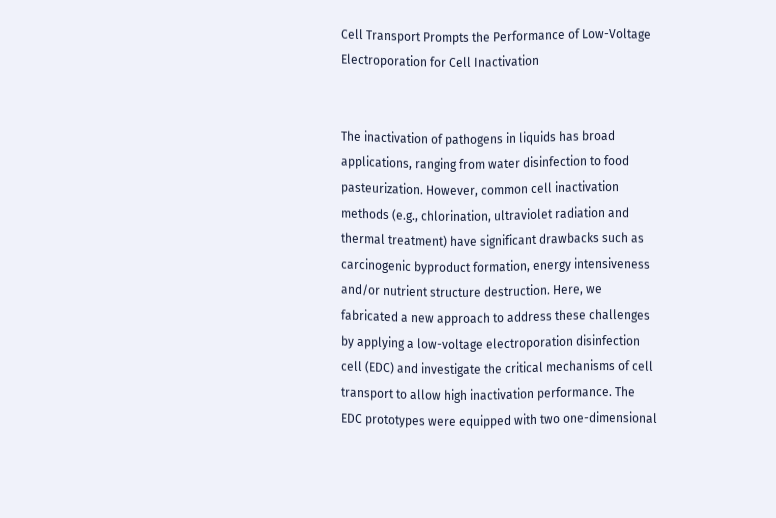Cell Transport Prompts the Performance of Low-Voltage Electroporation for Cell Inactivation


The inactivation of pathogens in liquids has broad applications, ranging from water disinfection to food pasteurization. However, common cell inactivation methods (e.g., chlorination, ultraviolet radiation and thermal treatment) have significant drawbacks such as carcinogenic byproduct formation, energy intensiveness and/or nutrient structure destruction. Here, we fabricated a new approach to address these challenges by applying a low-voltage electroporation disinfection cell (EDC) and investigate the critical mechanisms of cell transport to allow high inactivation performance. The EDC prototypes were equipped with two one-dimensional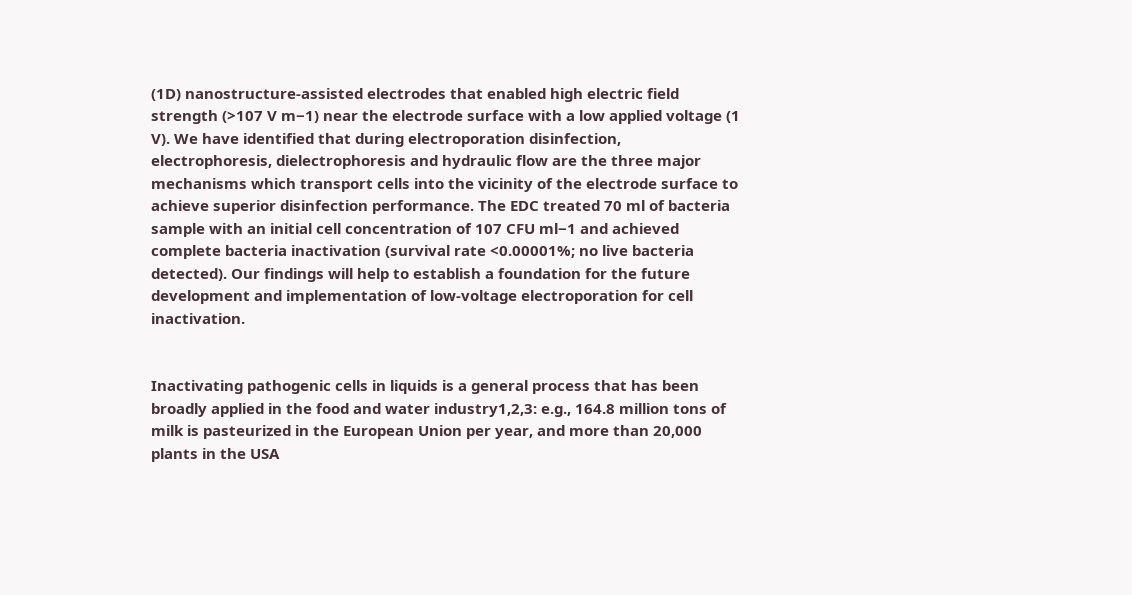(1D) nanostructure-assisted electrodes that enabled high electric field strength (>107 V m−1) near the electrode surface with a low applied voltage (1 V). We have identified that during electroporation disinfection, electrophoresis, dielectrophoresis and hydraulic flow are the three major mechanisms which transport cells into the vicinity of the electrode surface to achieve superior disinfection performance. The EDC treated 70 ml of bacteria sample with an initial cell concentration of 107 CFU ml−1 and achieved complete bacteria inactivation (survival rate <0.00001%; no live bacteria detected). Our findings will help to establish a foundation for the future development and implementation of low-voltage electroporation for cell inactivation.


Inactivating pathogenic cells in liquids is a general process that has been broadly applied in the food and water industry1,2,3: e.g., 164.8 million tons of milk is pasteurized in the European Union per year, and more than 20,000 plants in the USA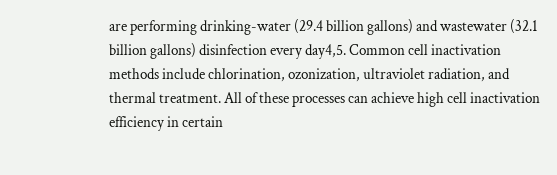are performing drinking-water (29.4 billion gallons) and wastewater (32.1 billion gallons) disinfection every day4,5. Common cell inactivation methods include chlorination, ozonization, ultraviolet radiation, and thermal treatment. All of these processes can achieve high cell inactivation efficiency in certain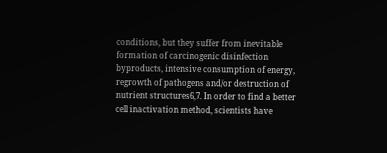conditions, but they suffer from inevitable formation of carcinogenic disinfection byproducts, intensive consumption of energy, regrowth of pathogens and/or destruction of nutrient structures6,7. In order to find a better cell inactivation method, scientists have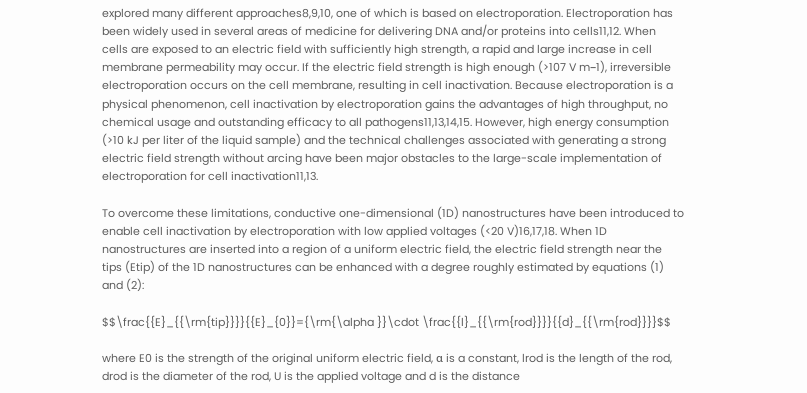explored many different approaches8,9,10, one of which is based on electroporation. Electroporation has been widely used in several areas of medicine for delivering DNA and/or proteins into cells11,12. When cells are exposed to an electric field with sufficiently high strength, a rapid and large increase in cell membrane permeability may occur. If the electric field strength is high enough (>107 V m−1), irreversible electroporation occurs on the cell membrane, resulting in cell inactivation. Because electroporation is a physical phenomenon, cell inactivation by electroporation gains the advantages of high throughput, no chemical usage and outstanding efficacy to all pathogens11,13,14,15. However, high energy consumption (>10 kJ per liter of the liquid sample) and the technical challenges associated with generating a strong electric field strength without arcing have been major obstacles to the large-scale implementation of electroporation for cell inactivation11,13.

To overcome these limitations, conductive one-dimensional (1D) nanostructures have been introduced to enable cell inactivation by electroporation with low applied voltages (<20 V)16,17,18. When 1D nanostructures are inserted into a region of a uniform electric field, the electric field strength near the tips (Etip) of the 1D nanostructures can be enhanced with a degree roughly estimated by equations (1) and (2):

$$\frac{{E}_{{\rm{tip}}}}{{E}_{0}}={\rm{\alpha }}\cdot \frac{{l}_{{\rm{rod}}}}{{d}_{{\rm{rod}}}}$$

where E0 is the strength of the original uniform electric field, α is a constant, lrod is the length of the rod, drod is the diameter of the rod, U is the applied voltage and d is the distance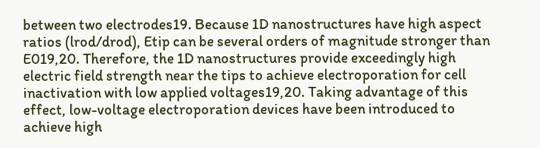between two electrodes19. Because 1D nanostructures have high aspect ratios (lrod/drod), Etip can be several orders of magnitude stronger than E019,20. Therefore, the 1D nanostructures provide exceedingly high electric field strength near the tips to achieve electroporation for cell inactivation with low applied voltages19,20. Taking advantage of this effect, low-voltage electroporation devices have been introduced to achieve high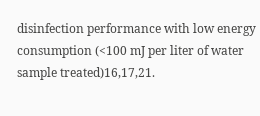disinfection performance with low energy consumption (<100 mJ per liter of water sample treated)16,17,21.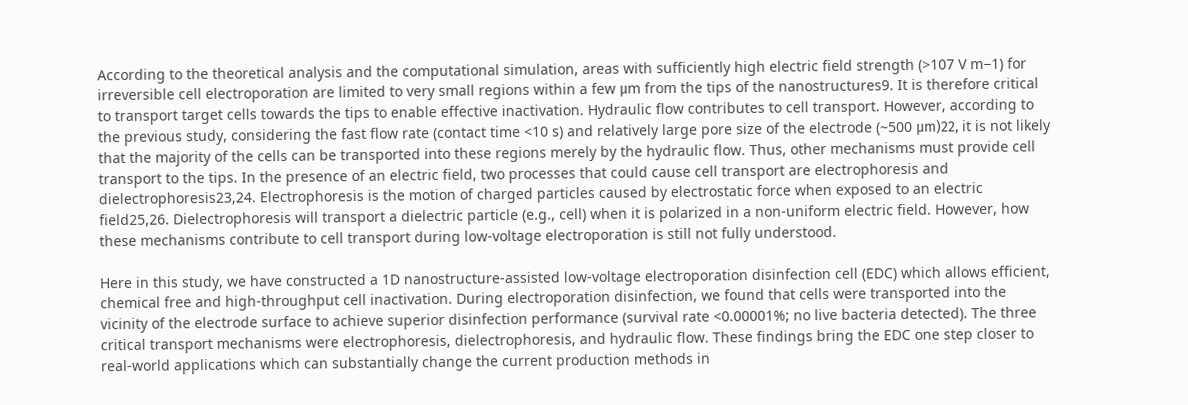According to the theoretical analysis and the computational simulation, areas with sufficiently high electric field strength (>107 V m−1) for irreversible cell electroporation are limited to very small regions within a few μm from the tips of the nanostructures9. It is therefore critical to transport target cells towards the tips to enable effective inactivation. Hydraulic flow contributes to cell transport. However, according to the previous study, considering the fast flow rate (contact time <10 s) and relatively large pore size of the electrode (~500 μm)22, it is not likely that the majority of the cells can be transported into these regions merely by the hydraulic flow. Thus, other mechanisms must provide cell transport to the tips. In the presence of an electric field, two processes that could cause cell transport are electrophoresis and dielectrophoresis23,24. Electrophoresis is the motion of charged particles caused by electrostatic force when exposed to an electric field25,26. Dielectrophoresis will transport a dielectric particle (e.g., cell) when it is polarized in a non-uniform electric field. However, how these mechanisms contribute to cell transport during low-voltage electroporation is still not fully understood.

Here in this study, we have constructed a 1D nanostructure-assisted low-voltage electroporation disinfection cell (EDC) which allows efficient, chemical free and high-throughput cell inactivation. During electroporation disinfection, we found that cells were transported into the vicinity of the electrode surface to achieve superior disinfection performance (survival rate <0.00001%; no live bacteria detected). The three critical transport mechanisms were electrophoresis, dielectrophoresis, and hydraulic flow. These findings bring the EDC one step closer to real-world applications which can substantially change the current production methods in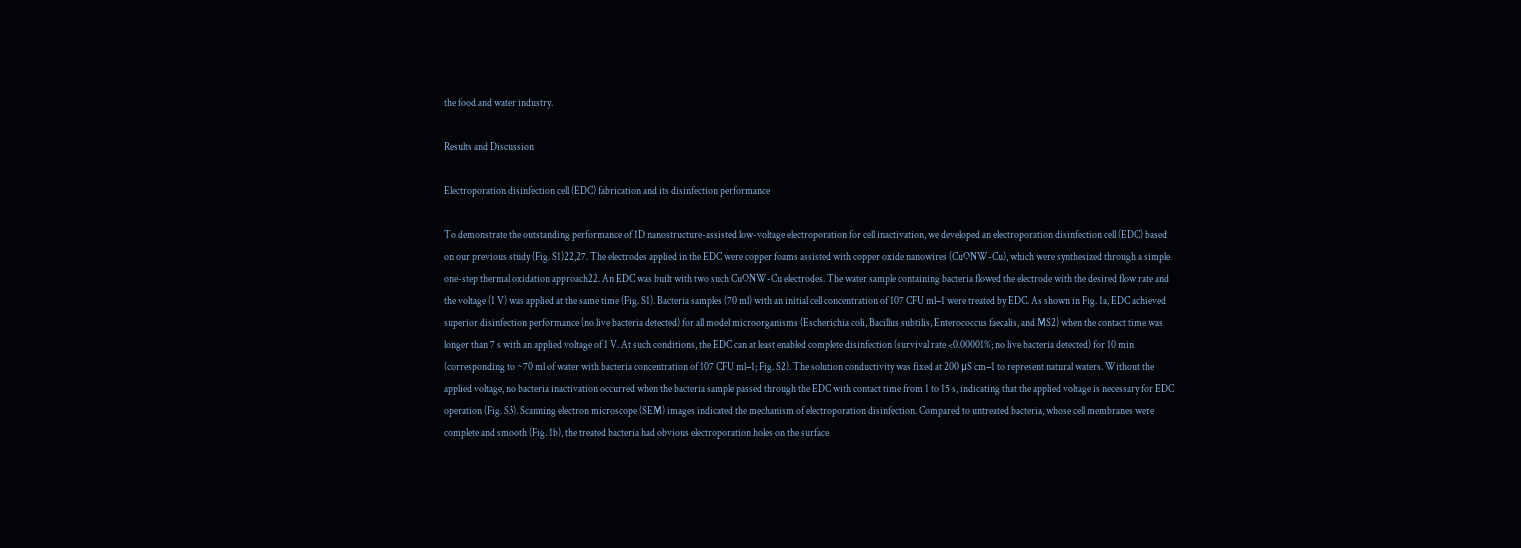the food and water industry.

Results and Discussion

Electroporation disinfection cell (EDC) fabrication and its disinfection performance

To demonstrate the outstanding performance of 1D nanostructure-assisted low-voltage electroporation for cell inactivation, we developed an electroporation disinfection cell (EDC) based on our previous study (Fig. S1)22,27. The electrodes applied in the EDC were copper foams assisted with copper oxide nanowires (CuONW-Cu), which were synthesized through a simple one-step thermal oxidation approach22. An EDC was built with two such CuONW-Cu electrodes. The water sample containing bacteria flowed the electrode with the desired flow rate and the voltage (1 V) was applied at the same time (Fig. S1). Bacteria samples (70 ml) with an initial cell concentration of 107 CFU ml−1 were treated by EDC. As shown in Fig. 1a, EDC achieved superior disinfection performance (no live bacteria detected) for all model microorganisms (Escherichia coli, Bacillus subtilis, Enterococcus faecalis, and MS2) when the contact time was longer than 7 s with an applied voltage of 1 V. At such conditions, the EDC can at least enabled complete disinfection (survival rate <0.00001%; no live bacteria detected) for 10 min (corresponding to ~70 ml of water with bacteria concentration of 107 CFU ml−1; Fig. S2). The solution conductivity was fixed at 200 μS cm−1 to represent natural waters. Without the applied voltage, no bacteria inactivation occurred when the bacteria sample passed through the EDC with contact time from 1 to 15 s, indicating that the applied voltage is necessary for EDC operation (Fig. S3). Scanning electron microscope (SEM) images indicated the mechanism of electroporation disinfection. Compared to untreated bacteria, whose cell membranes were complete and smooth (Fig. 1b), the treated bacteria had obvious electroporation holes on the surface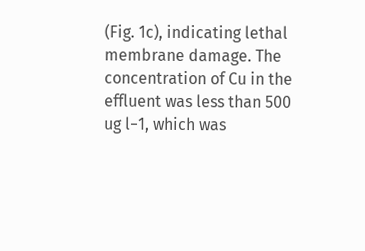(Fig. 1c), indicating lethal membrane damage. The concentration of Cu in the effluent was less than 500 ug l−1, which was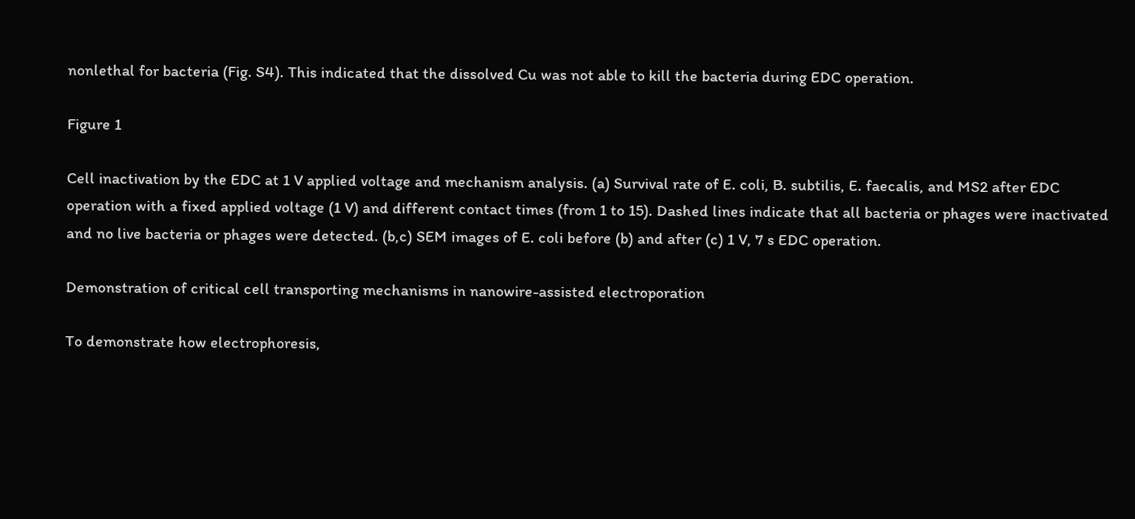nonlethal for bacteria (Fig. S4). This indicated that the dissolved Cu was not able to kill the bacteria during EDC operation.

Figure 1

Cell inactivation by the EDC at 1 V applied voltage and mechanism analysis. (a) Survival rate of E. coli, B. subtilis, E. faecalis, and MS2 after EDC operation with a fixed applied voltage (1 V) and different contact times (from 1 to 15). Dashed lines indicate that all bacteria or phages were inactivated and no live bacteria or phages were detected. (b,c) SEM images of E. coli before (b) and after (c) 1 V, 7 s EDC operation.

Demonstration of critical cell transporting mechanisms in nanowire-assisted electroporation

To demonstrate how electrophoresis,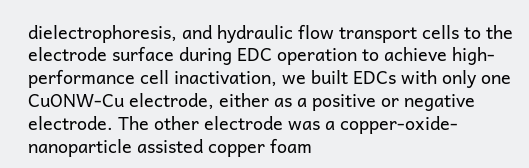dielectrophoresis, and hydraulic flow transport cells to the electrode surface during EDC operation to achieve high-performance cell inactivation, we built EDCs with only one CuONW-Cu electrode, either as a positive or negative electrode. The other electrode was a copper-oxide-nanoparticle assisted copper foam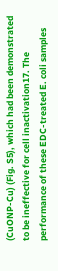(CuONP-Cu) (Fig. S5), which had been demonstrated to be ineffective for cell inactivation17. The performance of these EDC-treated E. coli samples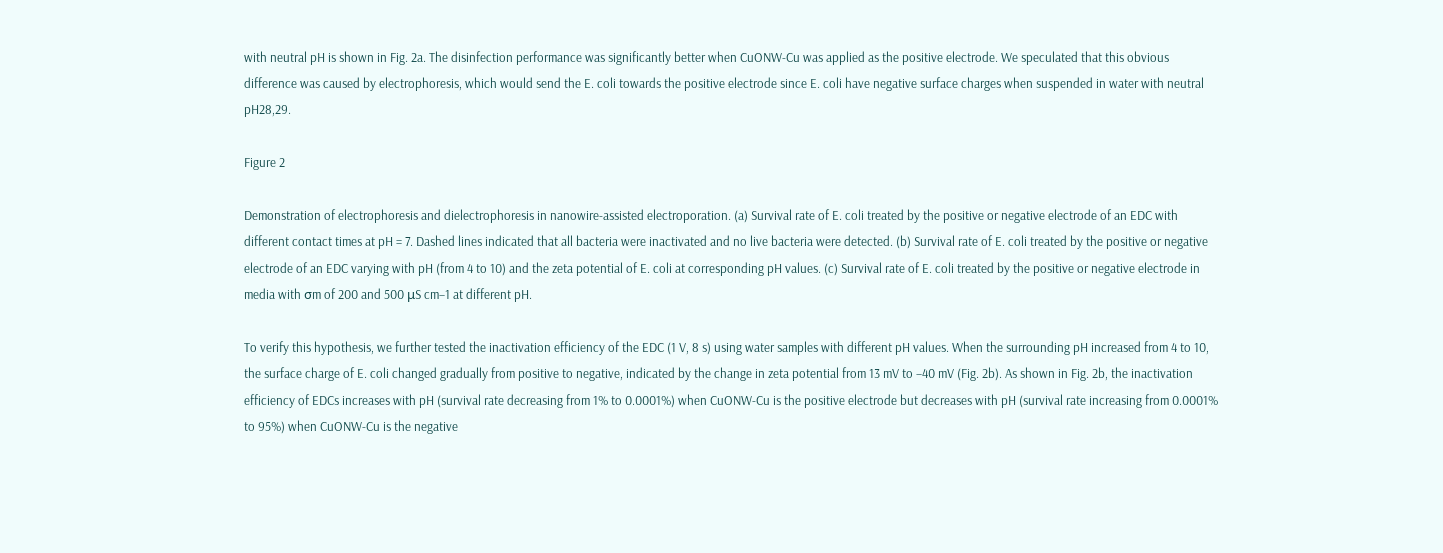with neutral pH is shown in Fig. 2a. The disinfection performance was significantly better when CuONW-Cu was applied as the positive electrode. We speculated that this obvious difference was caused by electrophoresis, which would send the E. coli towards the positive electrode since E. coli have negative surface charges when suspended in water with neutral pH28,29.

Figure 2

Demonstration of electrophoresis and dielectrophoresis in nanowire-assisted electroporation. (a) Survival rate of E. coli treated by the positive or negative electrode of an EDC with different contact times at pH = 7. Dashed lines indicated that all bacteria were inactivated and no live bacteria were detected. (b) Survival rate of E. coli treated by the positive or negative electrode of an EDC varying with pH (from 4 to 10) and the zeta potential of E. coli at corresponding pH values. (c) Survival rate of E. coli treated by the positive or negative electrode in media with σm of 200 and 500 μS cm−1 at different pH.

To verify this hypothesis, we further tested the inactivation efficiency of the EDC (1 V, 8 s) using water samples with different pH values. When the surrounding pH increased from 4 to 10, the surface charge of E. coli changed gradually from positive to negative, indicated by the change in zeta potential from 13 mV to −40 mV (Fig. 2b). As shown in Fig. 2b, the inactivation efficiency of EDCs increases with pH (survival rate decreasing from 1% to 0.0001%) when CuONW-Cu is the positive electrode but decreases with pH (survival rate increasing from 0.0001% to 95%) when CuONW-Cu is the negative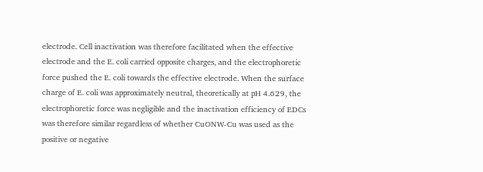electrode. Cell inactivation was therefore facilitated when the effective electrode and the E. coli carried opposite charges, and the electrophoretic force pushed the E. coli towards the effective electrode. When the surface charge of E. coli was approximately neutral, theoretically at pH 4.629, the electrophoretic force was negligible and the inactivation efficiency of EDCs was therefore similar regardless of whether CuONW-Cu was used as the positive or negative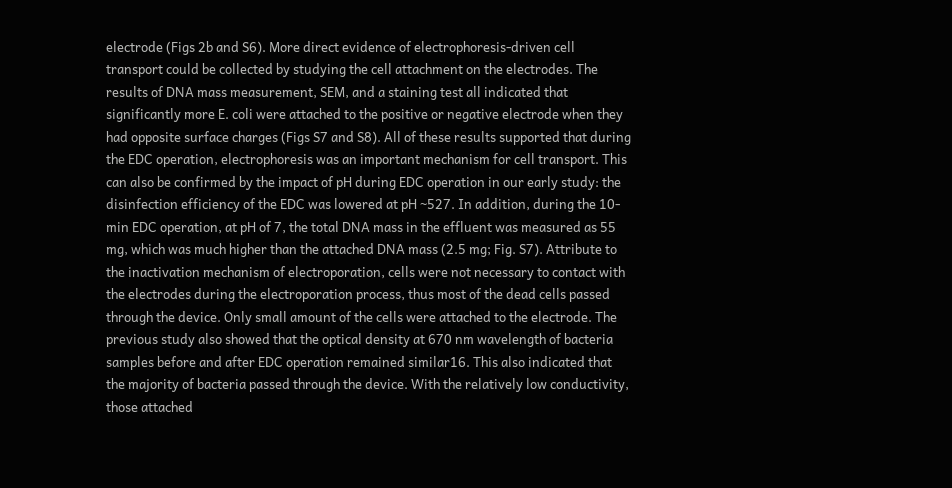electrode (Figs 2b and S6). More direct evidence of electrophoresis-driven cell transport could be collected by studying the cell attachment on the electrodes. The results of DNA mass measurement, SEM, and a staining test all indicated that significantly more E. coli were attached to the positive or negative electrode when they had opposite surface charges (Figs S7 and S8). All of these results supported that during the EDC operation, electrophoresis was an important mechanism for cell transport. This can also be confirmed by the impact of pH during EDC operation in our early study: the disinfection efficiency of the EDC was lowered at pH ~527. In addition, during the 10-min EDC operation, at pH of 7, the total DNA mass in the effluent was measured as 55 mg, which was much higher than the attached DNA mass (2.5 mg; Fig. S7). Attribute to the inactivation mechanism of electroporation, cells were not necessary to contact with the electrodes during the electroporation process, thus most of the dead cells passed through the device. Only small amount of the cells were attached to the electrode. The previous study also showed that the optical density at 670 nm wavelength of bacteria samples before and after EDC operation remained similar16. This also indicated that the majority of bacteria passed through the device. With the relatively low conductivity, those attached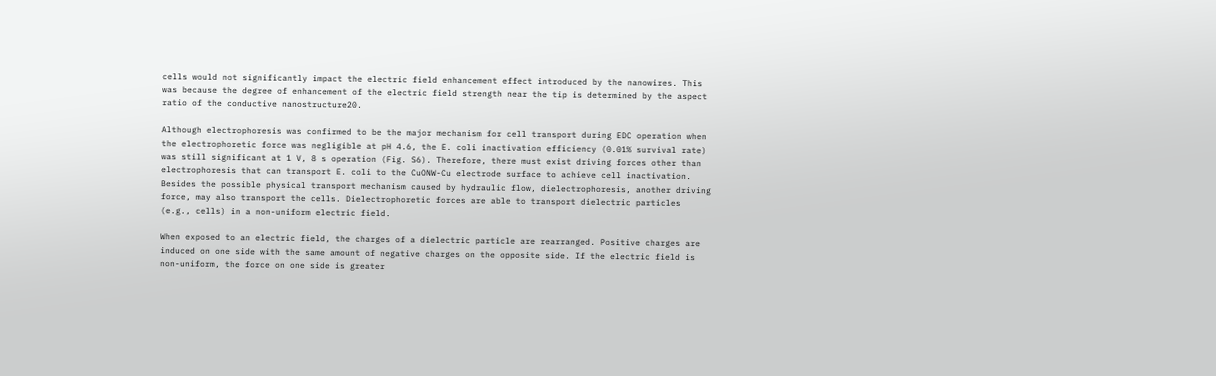cells would not significantly impact the electric field enhancement effect introduced by the nanowires. This was because the degree of enhancement of the electric field strength near the tip is determined by the aspect ratio of the conductive nanostructure20.

Although electrophoresis was confirmed to be the major mechanism for cell transport during EDC operation when the electrophoretic force was negligible at pH 4.6, the E. coli inactivation efficiency (0.01% survival rate) was still significant at 1 V, 8 s operation (Fig. S6). Therefore, there must exist driving forces other than electrophoresis that can transport E. coli to the CuONW-Cu electrode surface to achieve cell inactivation. Besides the possible physical transport mechanism caused by hydraulic flow, dielectrophoresis, another driving force, may also transport the cells. Dielectrophoretic forces are able to transport dielectric particles (e.g., cells) in a non-uniform electric field.

When exposed to an electric field, the charges of a dielectric particle are rearranged. Positive charges are induced on one side with the same amount of negative charges on the opposite side. If the electric field is non-uniform, the force on one side is greater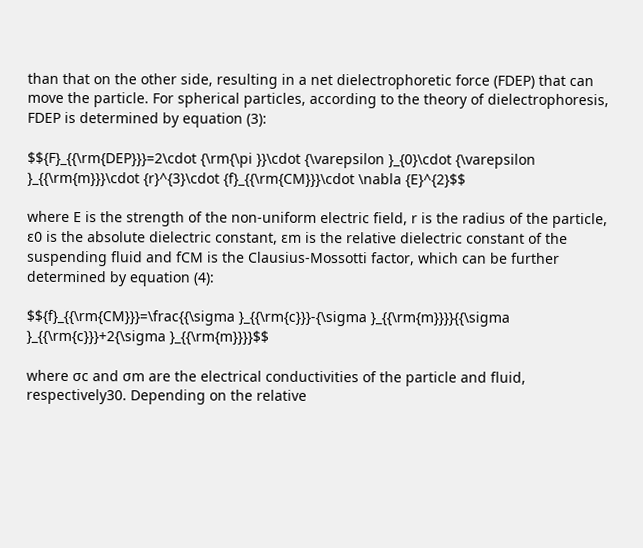than that on the other side, resulting in a net dielectrophoretic force (FDEP) that can move the particle. For spherical particles, according to the theory of dielectrophoresis, FDEP is determined by equation (3):

$${F}_{{\rm{DEP}}}=2\cdot {\rm{\pi }}\cdot {\varepsilon }_{0}\cdot {\varepsilon }_{{\rm{m}}}\cdot {r}^{3}\cdot {f}_{{\rm{CM}}}\cdot \nabla {E}^{2}$$

where E is the strength of the non-uniform electric field, r is the radius of the particle, ε0 is the absolute dielectric constant, εm is the relative dielectric constant of the suspending fluid and fCM is the Clausius-Mossotti factor, which can be further determined by equation (4):

$${f}_{{\rm{CM}}}=\frac{{\sigma }_{{\rm{c}}}-{\sigma }_{{\rm{m}}}}{{\sigma }_{{\rm{c}}}+2{\sigma }_{{\rm{m}}}}$$

where σc and σm are the electrical conductivities of the particle and fluid, respectively30. Depending on the relative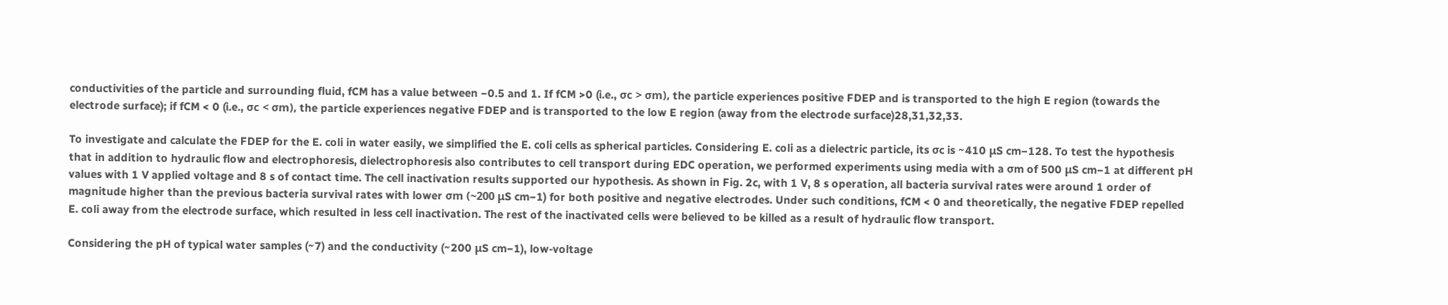conductivities of the particle and surrounding fluid, fCM has a value between −0.5 and 1. If fCM >0 (i.e., σc > σm), the particle experiences positive FDEP and is transported to the high E region (towards the electrode surface); if fCM < 0 (i.e., σc < σm), the particle experiences negative FDEP and is transported to the low E region (away from the electrode surface)28,31,32,33.

To investigate and calculate the FDEP for the E. coli in water easily, we simplified the E. coli cells as spherical particles. Considering E. coli as a dielectric particle, its σc is ~410 μS cm−128. To test the hypothesis that in addition to hydraulic flow and electrophoresis, dielectrophoresis also contributes to cell transport during EDC operation, we performed experiments using media with a σm of 500 μS cm−1 at different pH values with 1 V applied voltage and 8 s of contact time. The cell inactivation results supported our hypothesis. As shown in Fig. 2c, with 1 V, 8 s operation, all bacteria survival rates were around 1 order of magnitude higher than the previous bacteria survival rates with lower σm (~200 μS cm−1) for both positive and negative electrodes. Under such conditions, fCM < 0 and theoretically, the negative FDEP repelled E. coli away from the electrode surface, which resulted in less cell inactivation. The rest of the inactivated cells were believed to be killed as a result of hydraulic flow transport.

Considering the pH of typical water samples (~7) and the conductivity (~200 μS cm−1), low-voltage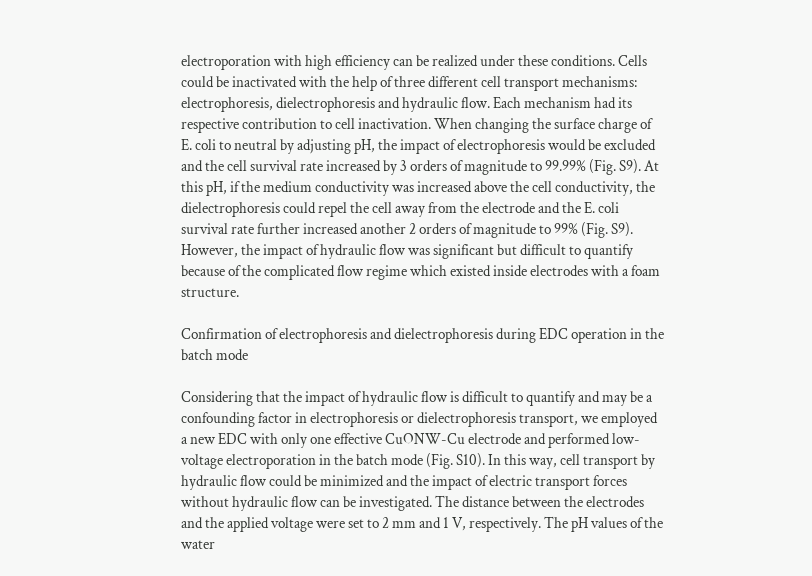electroporation with high efficiency can be realized under these conditions. Cells could be inactivated with the help of three different cell transport mechanisms: electrophoresis, dielectrophoresis and hydraulic flow. Each mechanism had its respective contribution to cell inactivation. When changing the surface charge of E. coli to neutral by adjusting pH, the impact of electrophoresis would be excluded and the cell survival rate increased by 3 orders of magnitude to 99.99% (Fig. S9). At this pH, if the medium conductivity was increased above the cell conductivity, the dielectrophoresis could repel the cell away from the electrode and the E. coli survival rate further increased another 2 orders of magnitude to 99% (Fig. S9). However, the impact of hydraulic flow was significant but difficult to quantify because of the complicated flow regime which existed inside electrodes with a foam structure.

Confirmation of electrophoresis and dielectrophoresis during EDC operation in the batch mode

Considering that the impact of hydraulic flow is difficult to quantify and may be a confounding factor in electrophoresis or dielectrophoresis transport, we employed a new EDC with only one effective CuONW-Cu electrode and performed low-voltage electroporation in the batch mode (Fig. S10). In this way, cell transport by hydraulic flow could be minimized and the impact of electric transport forces without hydraulic flow can be investigated. The distance between the electrodes and the applied voltage were set to 2 mm and 1 V, respectively. The pH values of the water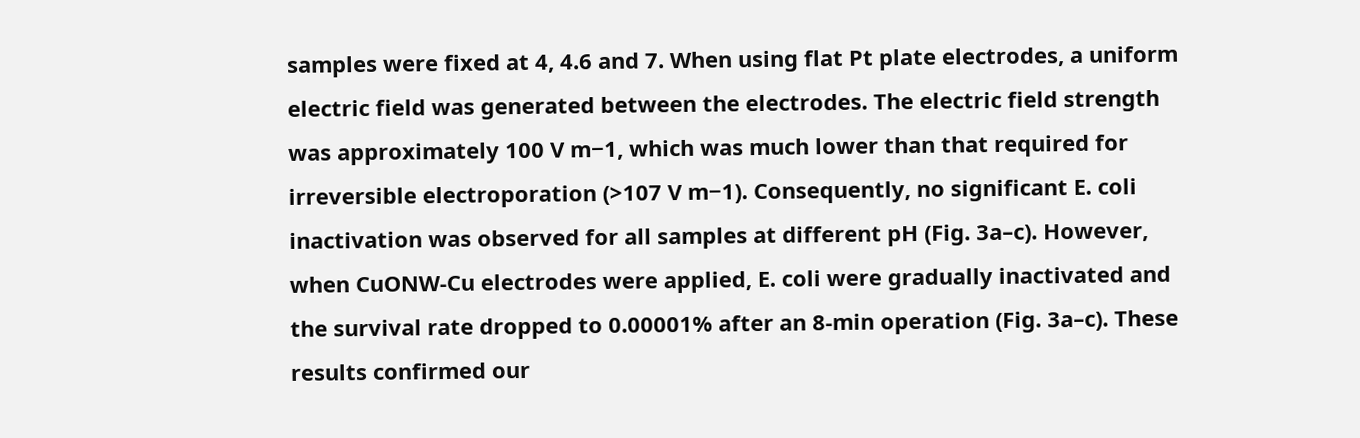samples were fixed at 4, 4.6 and 7. When using flat Pt plate electrodes, a uniform electric field was generated between the electrodes. The electric field strength was approximately 100 V m−1, which was much lower than that required for irreversible electroporation (>107 V m−1). Consequently, no significant E. coli inactivation was observed for all samples at different pH (Fig. 3a–c). However, when CuONW-Cu electrodes were applied, E. coli were gradually inactivated and the survival rate dropped to 0.00001% after an 8-min operation (Fig. 3a–c). These results confirmed our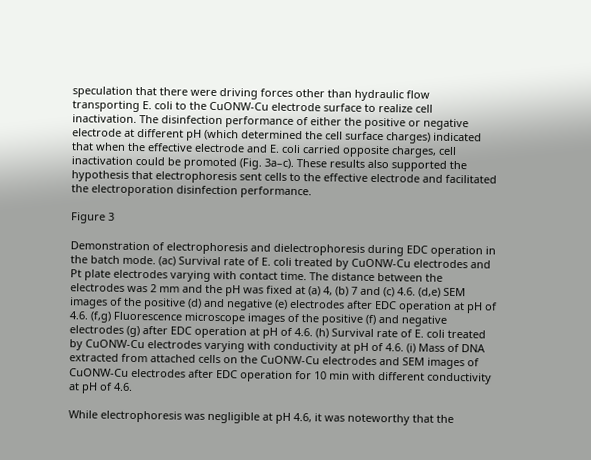speculation that there were driving forces other than hydraulic flow transporting E. coli to the CuONW-Cu electrode surface to realize cell inactivation. The disinfection performance of either the positive or negative electrode at different pH (which determined the cell surface charges) indicated that when the effective electrode and E. coli carried opposite charges, cell inactivation could be promoted (Fig. 3a–c). These results also supported the hypothesis that electrophoresis sent cells to the effective electrode and facilitated the electroporation disinfection performance.

Figure 3

Demonstration of electrophoresis and dielectrophoresis during EDC operation in the batch mode. (ac) Survival rate of E. coli treated by CuONW-Cu electrodes and Pt plate electrodes varying with contact time. The distance between the electrodes was 2 mm and the pH was fixed at (a) 4, (b) 7 and (c) 4.6. (d,e) SEM images of the positive (d) and negative (e) electrodes after EDC operation at pH of 4.6. (f,g) Fluorescence microscope images of the positive (f) and negative electrodes (g) after EDC operation at pH of 4.6. (h) Survival rate of E. coli treated by CuONW-Cu electrodes varying with conductivity at pH of 4.6. (i) Mass of DNA extracted from attached cells on the CuONW-Cu electrodes and SEM images of CuONW-Cu electrodes after EDC operation for 10 min with different conductivity at pH of 4.6.

While electrophoresis was negligible at pH 4.6, it was noteworthy that the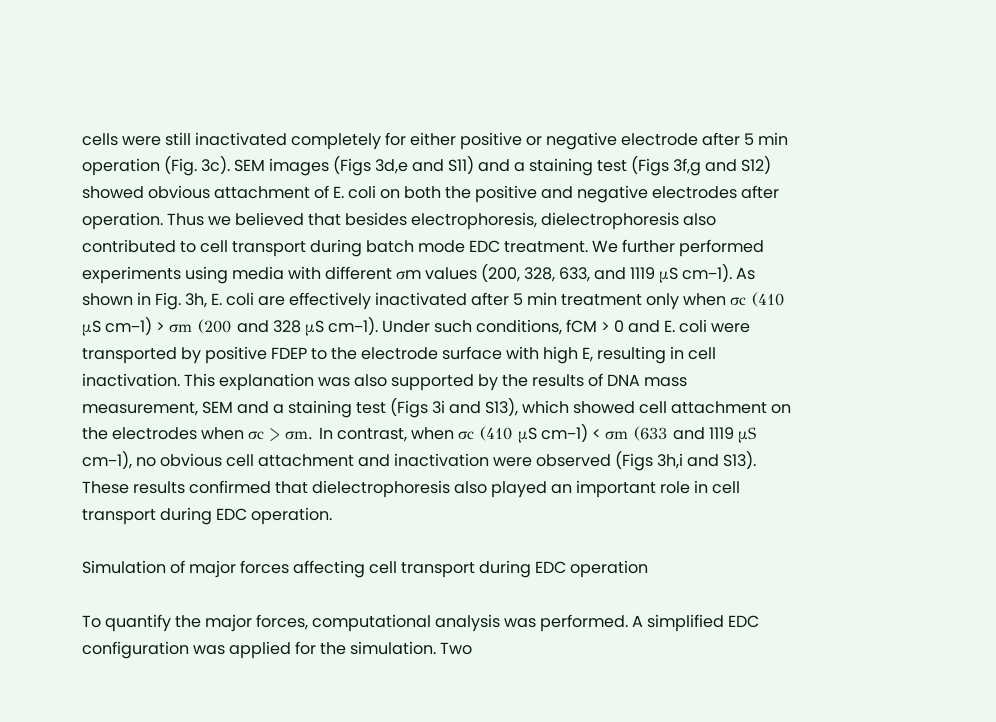cells were still inactivated completely for either positive or negative electrode after 5 min operation (Fig. 3c). SEM images (Figs 3d,e and S11) and a staining test (Figs 3f,g and S12) showed obvious attachment of E. coli on both the positive and negative electrodes after operation. Thus we believed that besides electrophoresis, dielectrophoresis also contributed to cell transport during batch mode EDC treatment. We further performed experiments using media with different σm values (200, 328, 633, and 1119 μS cm−1). As shown in Fig. 3h, E. coli are effectively inactivated after 5 min treatment only when σc (410 μS cm−1) > σm (200 and 328 μS cm−1). Under such conditions, fCM > 0 and E. coli were transported by positive FDEP to the electrode surface with high E, resulting in cell inactivation. This explanation was also supported by the results of DNA mass measurement, SEM and a staining test (Figs 3i and S13), which showed cell attachment on the electrodes when σc > σm. In contrast, when σc (410 μS cm−1) < σm (633 and 1119 μS cm−1), no obvious cell attachment and inactivation were observed (Figs 3h,i and S13). These results confirmed that dielectrophoresis also played an important role in cell transport during EDC operation.

Simulation of major forces affecting cell transport during EDC operation

To quantify the major forces, computational analysis was performed. A simplified EDC configuration was applied for the simulation. Two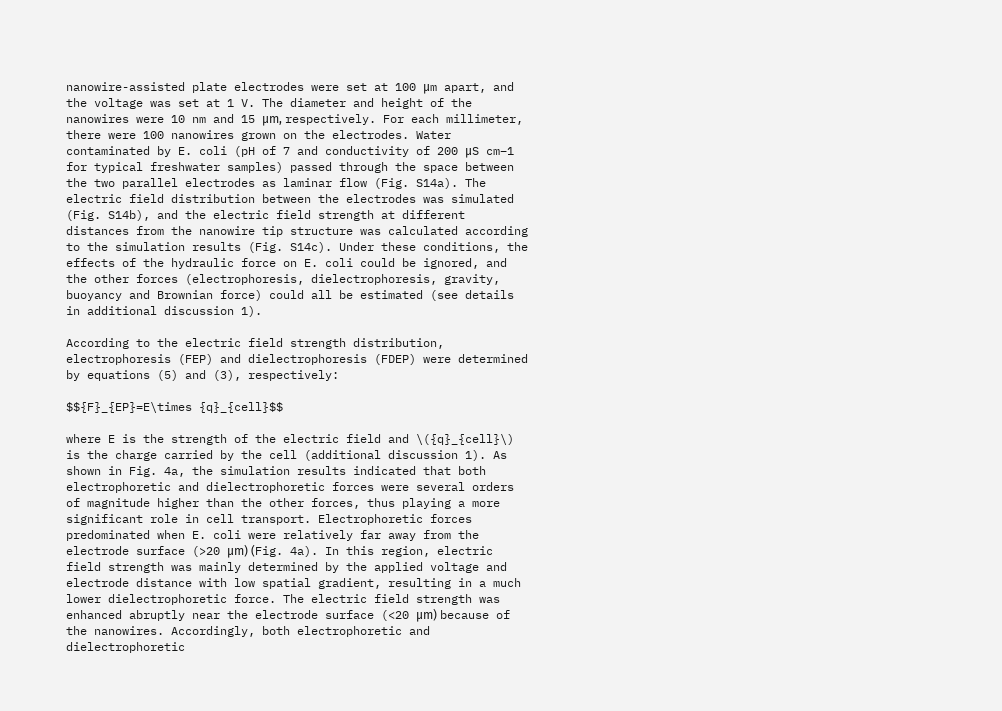nanowire-assisted plate electrodes were set at 100 μm apart, and the voltage was set at 1 V. The diameter and height of the nanowires were 10 nm and 15 μm, respectively. For each millimeter, there were 100 nanowires grown on the electrodes. Water contaminated by E. coli (pH of 7 and conductivity of 200 μS cm−1 for typical freshwater samples) passed through the space between the two parallel electrodes as laminar flow (Fig. S14a). The electric field distribution between the electrodes was simulated (Fig. S14b), and the electric field strength at different distances from the nanowire tip structure was calculated according to the simulation results (Fig. S14c). Under these conditions, the effects of the hydraulic force on E. coli could be ignored, and the other forces (electrophoresis, dielectrophoresis, gravity, buoyancy and Brownian force) could all be estimated (see details in additional discussion 1).

According to the electric field strength distribution, electrophoresis (FEP) and dielectrophoresis (FDEP) were determined by equations (5) and (3), respectively:

$${F}_{EP}=E\times {q}_{cell}$$

where E is the strength of the electric field and \({q}_{cell}\) is the charge carried by the cell (additional discussion 1). As shown in Fig. 4a, the simulation results indicated that both electrophoretic and dielectrophoretic forces were several orders of magnitude higher than the other forces, thus playing a more significant role in cell transport. Electrophoretic forces predominated when E. coli were relatively far away from the electrode surface (>20 μm) (Fig. 4a). In this region, electric field strength was mainly determined by the applied voltage and electrode distance with low spatial gradient, resulting in a much lower dielectrophoretic force. The electric field strength was enhanced abruptly near the electrode surface (<20 μm) because of the nanowires. Accordingly, both electrophoretic and dielectrophoretic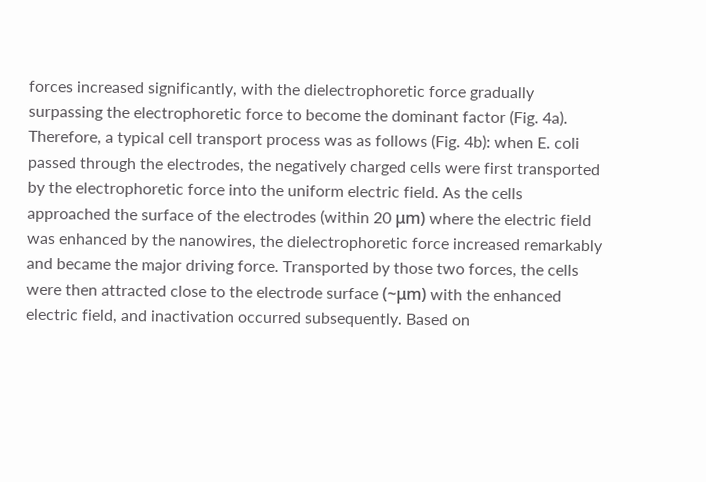forces increased significantly, with the dielectrophoretic force gradually surpassing the electrophoretic force to become the dominant factor (Fig. 4a). Therefore, a typical cell transport process was as follows (Fig. 4b): when E. coli passed through the electrodes, the negatively charged cells were first transported by the electrophoretic force into the uniform electric field. As the cells approached the surface of the electrodes (within 20 μm) where the electric field was enhanced by the nanowires, the dielectrophoretic force increased remarkably and became the major driving force. Transported by those two forces, the cells were then attracted close to the electrode surface (~μm) with the enhanced electric field, and inactivation occurred subsequently. Based on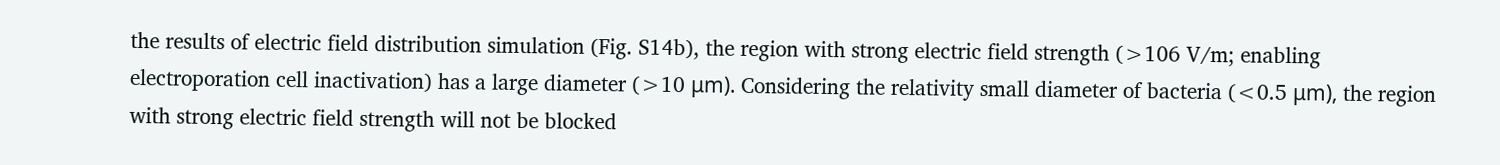the results of electric field distribution simulation (Fig. S14b), the region with strong electric field strength (>106 V/m; enabling electroporation cell inactivation) has a large diameter (>10 μm). Considering the relativity small diameter of bacteria (<0.5 μm), the region with strong electric field strength will not be blocked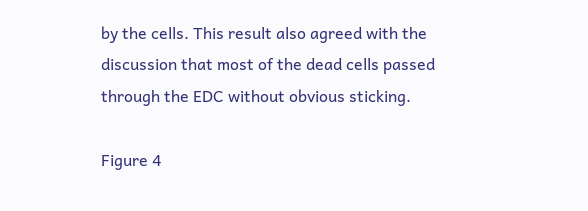by the cells. This result also agreed with the discussion that most of the dead cells passed through the EDC without obvious sticking.

Figure 4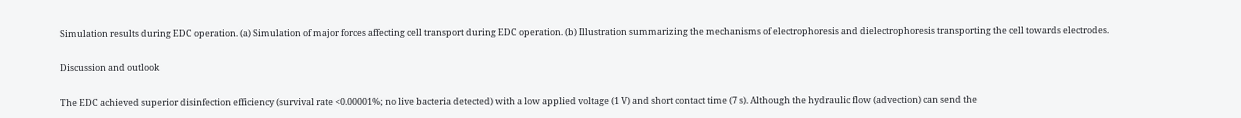Simulation results during EDC operation. (a) Simulation of major forces affecting cell transport during EDC operation. (b) Illustration summarizing the mechanisms of electrophoresis and dielectrophoresis transporting the cell towards electrodes.

Discussion and outlook

The EDC achieved superior disinfection efficiency (survival rate <0.00001%; no live bacteria detected) with a low applied voltage (1 V) and short contact time (7 s). Although the hydraulic flow (advection) can send the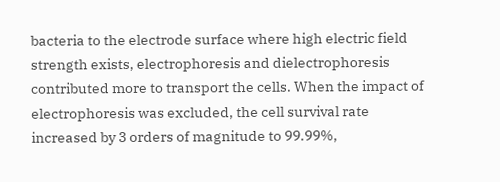bacteria to the electrode surface where high electric field strength exists, electrophoresis and dielectrophoresis contributed more to transport the cells. When the impact of electrophoresis was excluded, the cell survival rate increased by 3 orders of magnitude to 99.99%,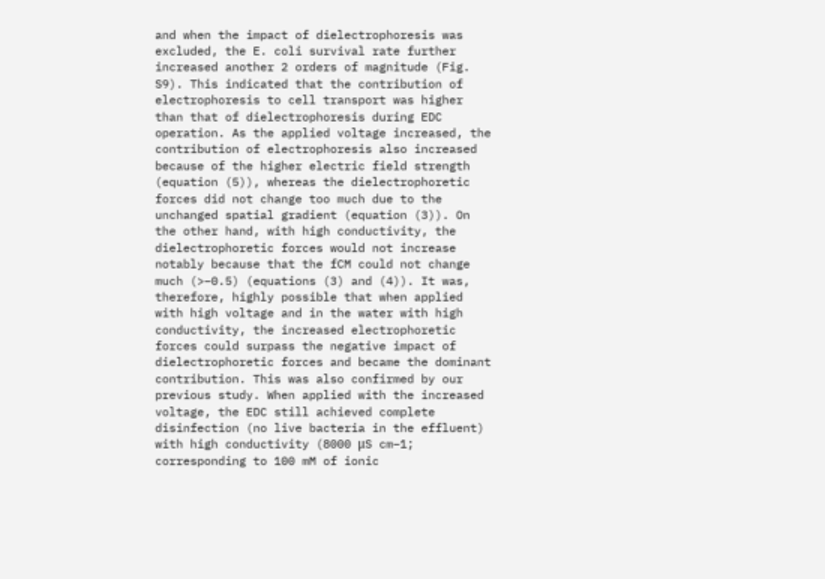and when the impact of dielectrophoresis was excluded, the E. coli survival rate further increased another 2 orders of magnitude (Fig. S9). This indicated that the contribution of electrophoresis to cell transport was higher than that of dielectrophoresis during EDC operation. As the applied voltage increased, the contribution of electrophoresis also increased because of the higher electric field strength (equation (5)), whereas the dielectrophoretic forces did not change too much due to the unchanged spatial gradient (equation (3)). On the other hand, with high conductivity, the dielectrophoretic forces would not increase notably because that the fCM could not change much (>−0.5) (equations (3) and (4)). It was, therefore, highly possible that when applied with high voltage and in the water with high conductivity, the increased electrophoretic forces could surpass the negative impact of dielectrophoretic forces and became the dominant contribution. This was also confirmed by our previous study. When applied with the increased voltage, the EDC still achieved complete disinfection (no live bacteria in the effluent) with high conductivity (8000 μS cm−1; corresponding to 100 mM of ionic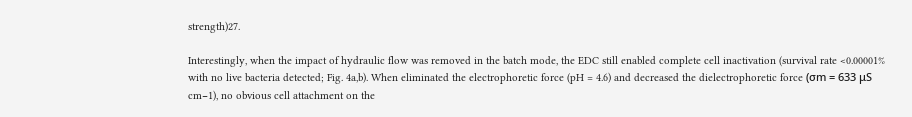strength)27.

Interestingly, when the impact of hydraulic flow was removed in the batch mode, the EDC still enabled complete cell inactivation (survival rate <0.00001% with no live bacteria detected; Fig. 4a,b). When eliminated the electrophoretic force (pH = 4.6) and decreased the dielectrophoretic force (σm = 633 μS cm−1), no obvious cell attachment on the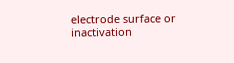electrode surface or inactivation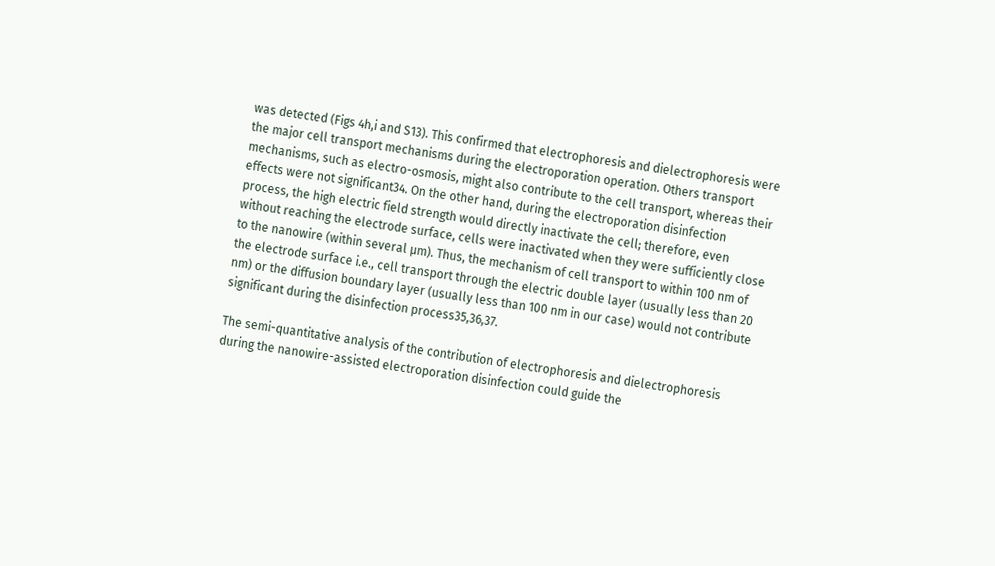was detected (Figs 4h,i and S13). This confirmed that electrophoresis and dielectrophoresis were the major cell transport mechanisms during the electroporation operation. Others transport mechanisms, such as electro-osmosis, might also contribute to the cell transport, whereas their effects were not significant34. On the other hand, during the electroporation disinfection process, the high electric field strength would directly inactivate the cell; therefore, even without reaching the electrode surface, cells were inactivated when they were sufficiently close to the nanowire (within several μm). Thus, the mechanism of cell transport to within 100 nm of the electrode surface i.e., cell transport through the electric double layer (usually less than 20 nm) or the diffusion boundary layer (usually less than 100 nm in our case) would not contribute significant during the disinfection process35,36,37.

The semi-quantitative analysis of the contribution of electrophoresis and dielectrophoresis during the nanowire-assisted electroporation disinfection could guide the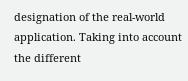designation of the real-world application. Taking into account the different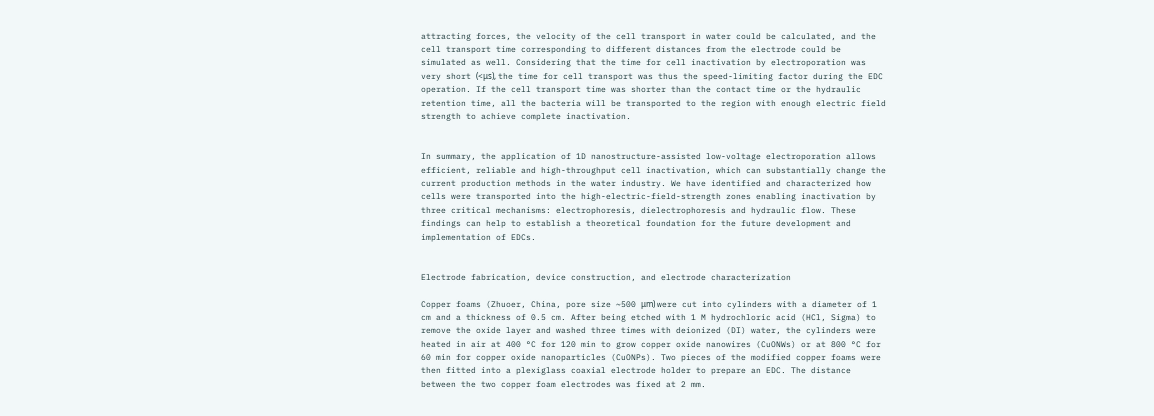attracting forces, the velocity of the cell transport in water could be calculated, and the cell transport time corresponding to different distances from the electrode could be simulated as well. Considering that the time for cell inactivation by electroporation was very short (<μs), the time for cell transport was thus the speed-limiting factor during the EDC operation. If the cell transport time was shorter than the contact time or the hydraulic retention time, all the bacteria will be transported to the region with enough electric field strength to achieve complete inactivation.


In summary, the application of 1D nanostructure-assisted low-voltage electroporation allows efficient, reliable and high-throughput cell inactivation, which can substantially change the current production methods in the water industry. We have identified and characterized how cells were transported into the high-electric-field-strength zones enabling inactivation by three critical mechanisms: electrophoresis, dielectrophoresis and hydraulic flow. These findings can help to establish a theoretical foundation for the future development and implementation of EDCs.


Electrode fabrication, device construction, and electrode characterization

Copper foams (Zhuoer, China, pore size ~500 μm) were cut into cylinders with a diameter of 1 cm and a thickness of 0.5 cm. After being etched with 1 M hydrochloric acid (HCl, Sigma) to remove the oxide layer and washed three times with deionized (DI) water, the cylinders were heated in air at 400 °C for 120 min to grow copper oxide nanowires (CuONWs) or at 800 °C for 60 min for copper oxide nanoparticles (CuONPs). Two pieces of the modified copper foams were then fitted into a plexiglass coaxial electrode holder to prepare an EDC. The distance between the two copper foam electrodes was fixed at 2 mm.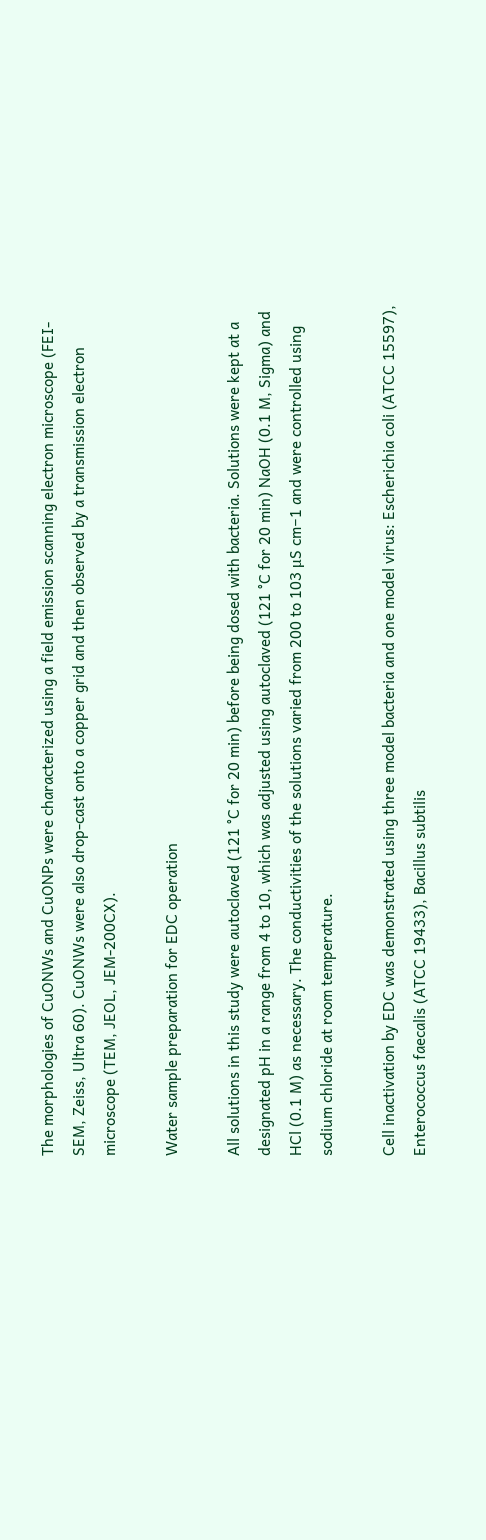The morphologies of CuONWs and CuONPs were characterized using a field emission scanning electron microscope (FEI-SEM, Zeiss, Ultra 60). CuONWs were also drop-cast onto a copper grid and then observed by a transmission electron microscope (TEM, JEOL, JEM-200CX).

Water sample preparation for EDC operation

All solutions in this study were autoclaved (121 °C for 20 min) before being dosed with bacteria. Solutions were kept at a designated pH in a range from 4 to 10, which was adjusted using autoclaved (121 °C for 20 min) NaOH (0.1 M, Sigma) and HCl (0.1 M) as necessary. The conductivities of the solutions varied from 200 to 103 μS cm−1 and were controlled using sodium chloride at room temperature.

Cell inactivation by EDC was demonstrated using three model bacteria and one model virus: Escherichia coli (ATCC 15597), Enterococcus faecalis (ATCC 19433), Bacillus subtilis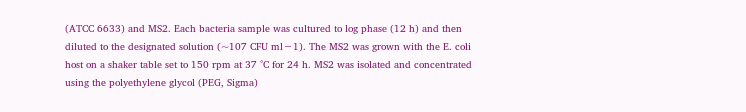(ATCC 6633) and MS2. Each bacteria sample was cultured to log phase (12 h) and then diluted to the designated solution (~107 CFU ml−1). The MS2 was grown with the E. coli host on a shaker table set to 150 rpm at 37 °C for 24 h. MS2 was isolated and concentrated using the polyethylene glycol (PEG, Sigma)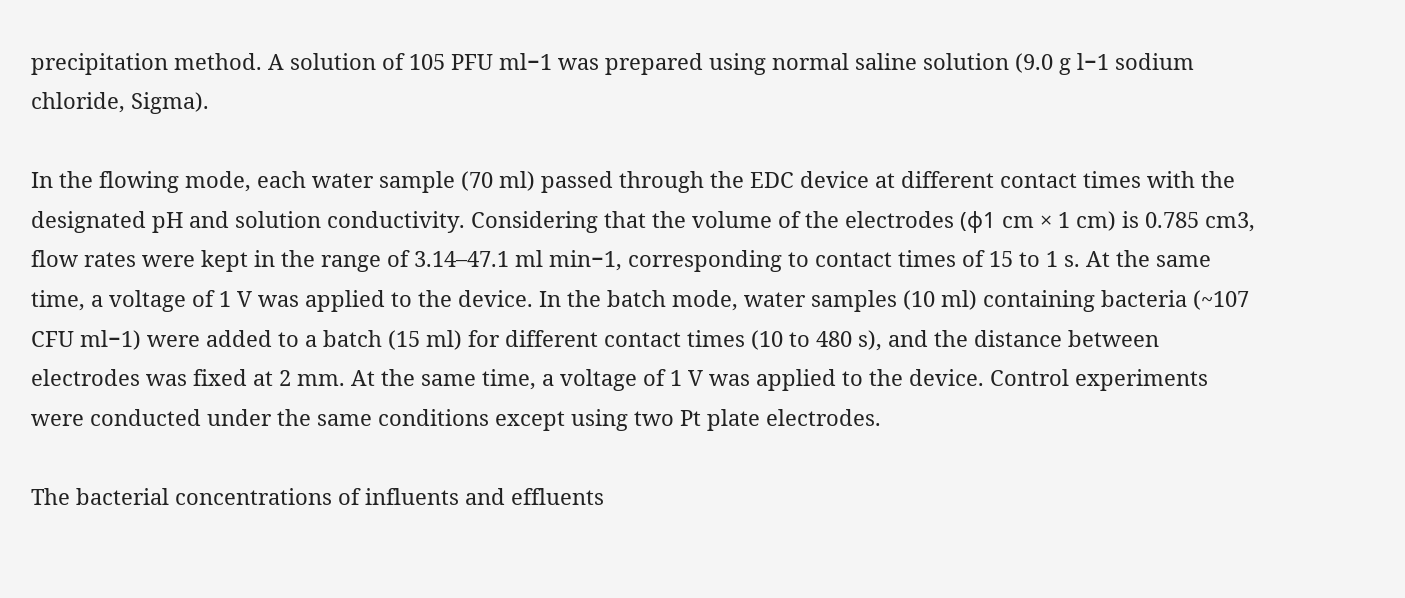precipitation method. A solution of 105 PFU ml−1 was prepared using normal saline solution (9.0 g l−1 sodium chloride, Sigma).

In the flowing mode, each water sample (70 ml) passed through the EDC device at different contact times with the designated pH and solution conductivity. Considering that the volume of the electrodes (φ1 cm × 1 cm) is 0.785 cm3, flow rates were kept in the range of 3.14–47.1 ml min−1, corresponding to contact times of 15 to 1 s. At the same time, a voltage of 1 V was applied to the device. In the batch mode, water samples (10 ml) containing bacteria (~107 CFU ml−1) were added to a batch (15 ml) for different contact times (10 to 480 s), and the distance between electrodes was fixed at 2 mm. At the same time, a voltage of 1 V was applied to the device. Control experiments were conducted under the same conditions except using two Pt plate electrodes.

The bacterial concentrations of influents and effluents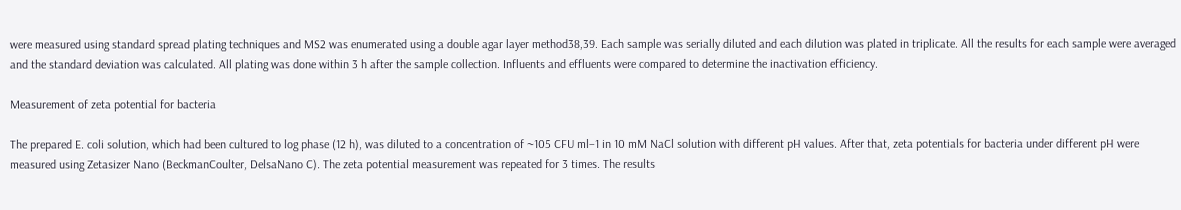were measured using standard spread plating techniques and MS2 was enumerated using a double agar layer method38,39. Each sample was serially diluted and each dilution was plated in triplicate. All the results for each sample were averaged and the standard deviation was calculated. All plating was done within 3 h after the sample collection. Influents and effluents were compared to determine the inactivation efficiency.

Measurement of zeta potential for bacteria

The prepared E. coli solution, which had been cultured to log phase (12 h), was diluted to a concentration of ~105 CFU ml−1 in 10 mM NaCl solution with different pH values. After that, zeta potentials for bacteria under different pH were measured using Zetasizer Nano (BeckmanCoulter, DelsaNano C). The zeta potential measurement was repeated for 3 times. The results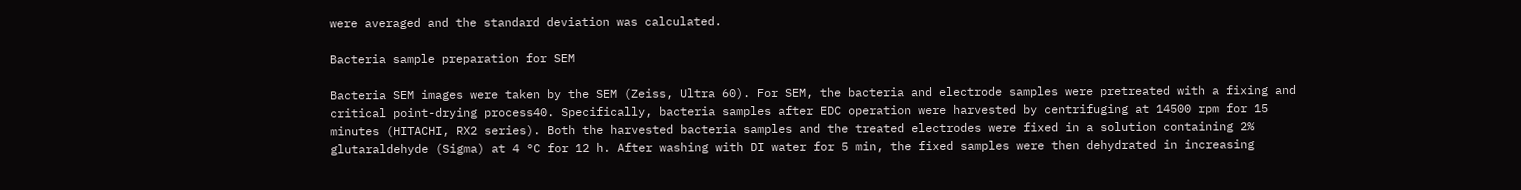were averaged and the standard deviation was calculated.

Bacteria sample preparation for SEM

Bacteria SEM images were taken by the SEM (Zeiss, Ultra 60). For SEM, the bacteria and electrode samples were pretreated with a fixing and critical point-drying process40. Specifically, bacteria samples after EDC operation were harvested by centrifuging at 14500 rpm for 15 minutes (HITACHI, RX2 series). Both the harvested bacteria samples and the treated electrodes were fixed in a solution containing 2% glutaraldehyde (Sigma) at 4 °C for 12 h. After washing with DI water for 5 min, the fixed samples were then dehydrated in increasing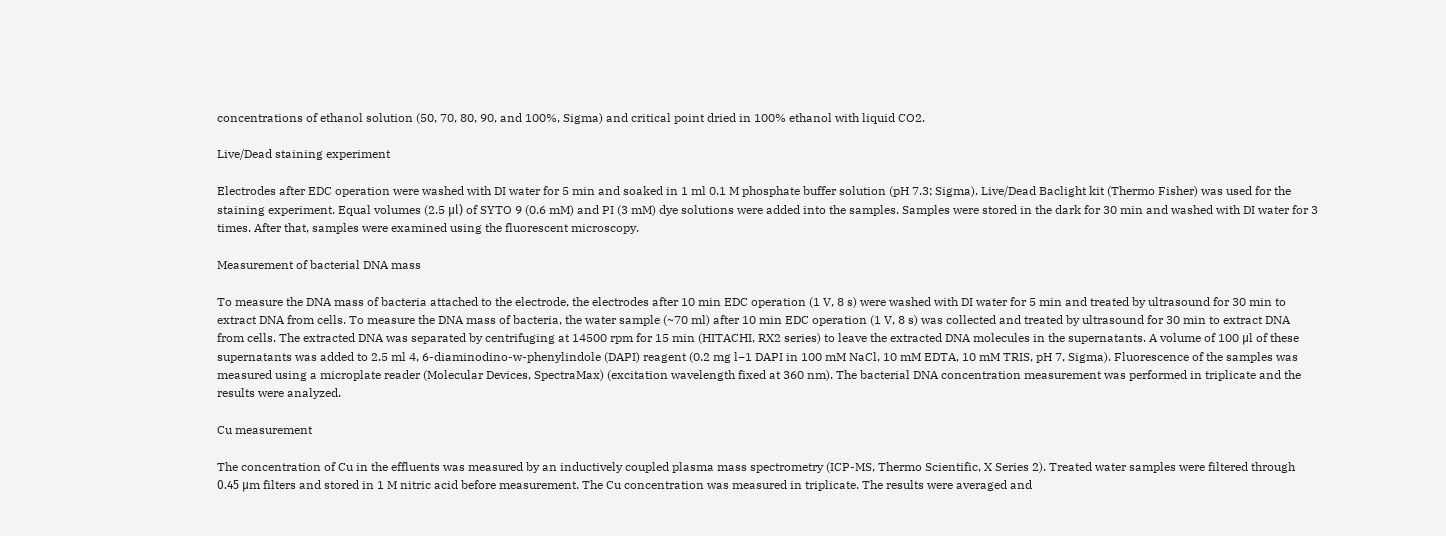concentrations of ethanol solution (50, 70, 80, 90, and 100%, Sigma) and critical point dried in 100% ethanol with liquid CO2.

Live/Dead staining experiment

Electrodes after EDC operation were washed with DI water for 5 min and soaked in 1 ml 0.1 M phosphate buffer solution (pH 7.3; Sigma). Live/Dead Baclight kit (Thermo Fisher) was used for the staining experiment. Equal volumes (2.5 μl) of SYTO 9 (0.6 mM) and PI (3 mM) dye solutions were added into the samples. Samples were stored in the dark for 30 min and washed with DI water for 3 times. After that, samples were examined using the fluorescent microscopy.

Measurement of bacterial DNA mass

To measure the DNA mass of bacteria attached to the electrode, the electrodes after 10 min EDC operation (1 V, 8 s) were washed with DI water for 5 min and treated by ultrasound for 30 min to extract DNA from cells. To measure the DNA mass of bacteria, the water sample (~70 ml) after 10 min EDC operation (1 V, 8 s) was collected and treated by ultrasound for 30 min to extract DNA from cells. The extracted DNA was separated by centrifuging at 14500 rpm for 15 min (HITACHI, RX2 series) to leave the extracted DNA molecules in the supernatants. A volume of 100 μl of these supernatants was added to 2.5 ml 4, 6-diaminodino-w-phenylindole (DAPI) reagent (0.2 mg l−1 DAPI in 100 mM NaCl, 10 mM EDTA, 10 mM TRIS, pH 7, Sigma). Fluorescence of the samples was measured using a microplate reader (Molecular Devices, SpectraMax) (excitation wavelength fixed at 360 nm). The bacterial DNA concentration measurement was performed in triplicate and the results were analyzed.

Cu measurement

The concentration of Cu in the effluents was measured by an inductively coupled plasma mass spectrometry (ICP-MS, Thermo Scientific, X Series 2). Treated water samples were filtered through 0.45 μm filters and stored in 1 M nitric acid before measurement. The Cu concentration was measured in triplicate. The results were averaged and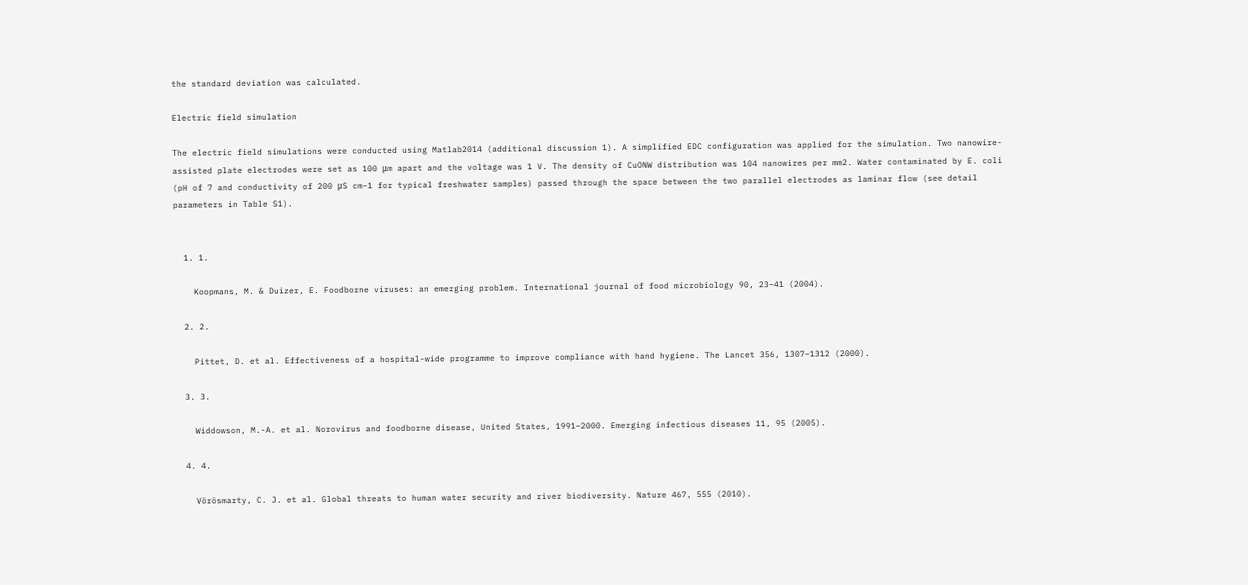the standard deviation was calculated.

Electric field simulation

The electric field simulations were conducted using Matlab2014 (additional discussion 1). A simplified EDC configuration was applied for the simulation. Two nanowire-assisted plate electrodes were set as 100 μm apart and the voltage was 1 V. The density of CuONW distribution was 104 nanowires per mm2. Water contaminated by E. coli (pH of 7 and conductivity of 200 μS cm−1 for typical freshwater samples) passed through the space between the two parallel electrodes as laminar flow (see detail parameters in Table S1).


  1. 1.

    Koopmans, M. & Duizer, E. Foodborne viruses: an emerging problem. International journal of food microbiology 90, 23–41 (2004).

  2. 2.

    Pittet, D. et al. Effectiveness of a hospital-wide programme to improve compliance with hand hygiene. The Lancet 356, 1307–1312 (2000).

  3. 3.

    Widdowson, M.-A. et al. Norovirus and foodborne disease, United States, 1991–2000. Emerging infectious diseases 11, 95 (2005).

  4. 4.

    Vörösmarty, C. J. et al. Global threats to human water security and river biodiversity. Nature 467, 555 (2010).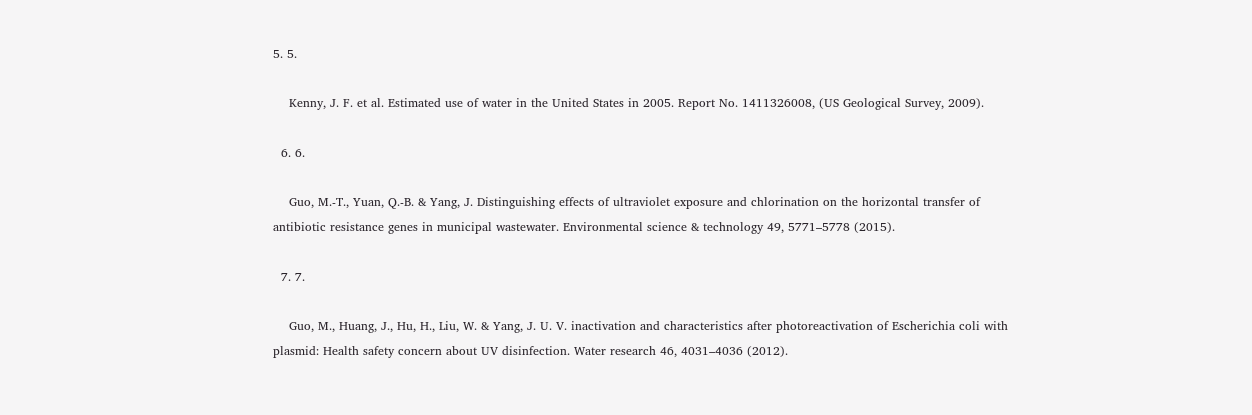5. 5.

    Kenny, J. F. et al. Estimated use of water in the United States in 2005. Report No. 1411326008, (US Geological Survey, 2009).

  6. 6.

    Guo, M.-T., Yuan, Q.-B. & Yang, J. Distinguishing effects of ultraviolet exposure and chlorination on the horizontal transfer of antibiotic resistance genes in municipal wastewater. Environmental science & technology 49, 5771–5778 (2015).

  7. 7.

    Guo, M., Huang, J., Hu, H., Liu, W. & Yang, J. U. V. inactivation and characteristics after photoreactivation of Escherichia coli with plasmid: Health safety concern about UV disinfection. Water research 46, 4031–4036 (2012).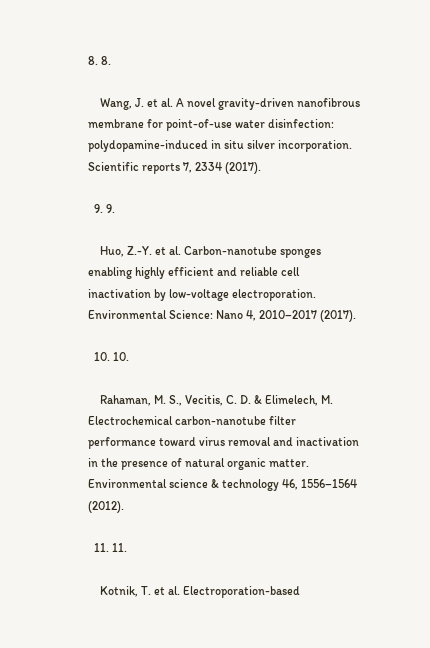8. 8.

    Wang, J. et al. A novel gravity-driven nanofibrous membrane for point-of-use water disinfection: polydopamine-induced in situ silver incorporation. Scientific reports 7, 2334 (2017).

  9. 9.

    Huo, Z.-Y. et al. Carbon-nanotube sponges enabling highly efficient and reliable cell inactivation by low-voltage electroporation. Environmental Science: Nano 4, 2010–2017 (2017).

  10. 10.

    Rahaman, M. S., Vecitis, C. D. & Elimelech, M. Electrochemical carbon-nanotube filter performance toward virus removal and inactivation in the presence of natural organic matter. Environmental science & technology 46, 1556–1564 (2012).

  11. 11.

    Kotnik, T. et al. Electroporation-based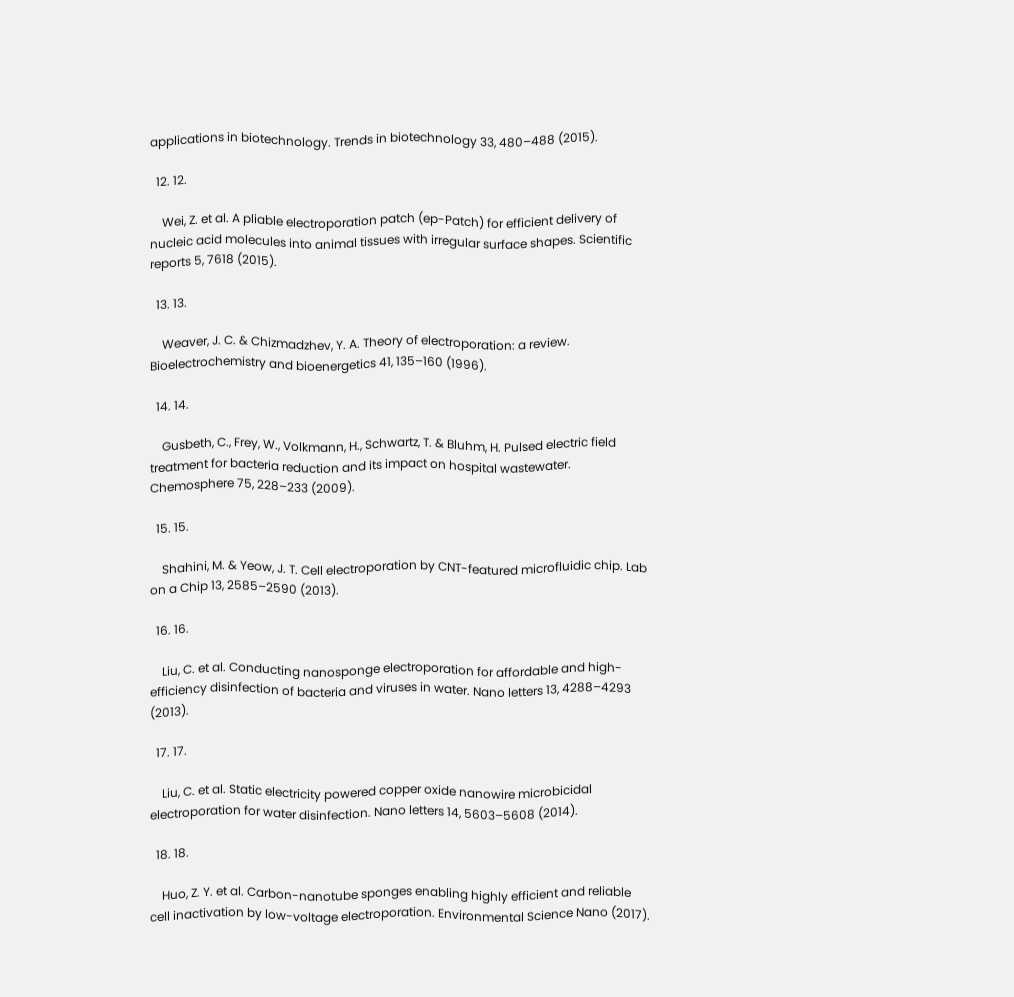applications in biotechnology. Trends in biotechnology 33, 480–488 (2015).

  12. 12.

    Wei, Z. et al. A pliable electroporation patch (ep-Patch) for efficient delivery of nucleic acid molecules into animal tissues with irregular surface shapes. Scientific reports 5, 7618 (2015).

  13. 13.

    Weaver, J. C. & Chizmadzhev, Y. A. Theory of electroporation: a review. Bioelectrochemistry and bioenergetics 41, 135–160 (1996).

  14. 14.

    Gusbeth, C., Frey, W., Volkmann, H., Schwartz, T. & Bluhm, H. Pulsed electric field treatment for bacteria reduction and its impact on hospital wastewater. Chemosphere 75, 228–233 (2009).

  15. 15.

    Shahini, M. & Yeow, J. T. Cell electroporation by CNT-featured microfluidic chip. Lab on a Chip 13, 2585–2590 (2013).

  16. 16.

    Liu, C. et al. Conducting nanosponge electroporation for affordable and high-efficiency disinfection of bacteria and viruses in water. Nano letters 13, 4288–4293 (2013).

  17. 17.

    Liu, C. et al. Static electricity powered copper oxide nanowire microbicidal electroporation for water disinfection. Nano letters 14, 5603–5608 (2014).

  18. 18.

    Huo, Z. Y. et al. Carbon-nanotube sponges enabling highly efficient and reliable cell inactivation by low-voltage electroporation. Environmental Science Nano (2017).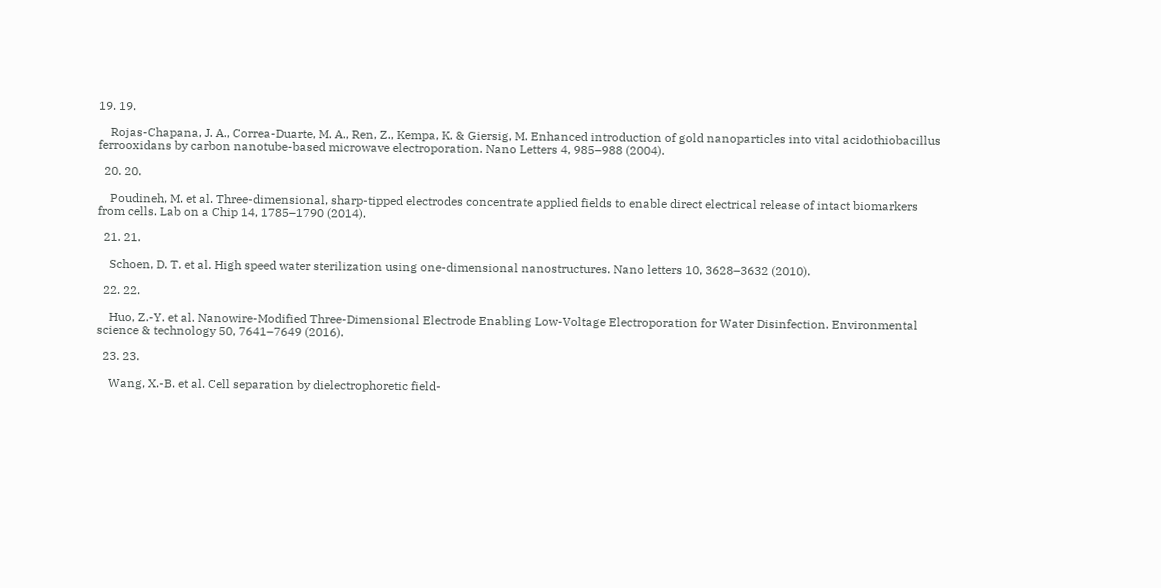19. 19.

    Rojas-Chapana, J. A., Correa-Duarte, M. A., Ren, Z., Kempa, K. & Giersig, M. Enhanced introduction of gold nanoparticles into vital acidothiobacillus ferrooxidans by carbon nanotube-based microwave electroporation. Nano Letters 4, 985–988 (2004).

  20. 20.

    Poudineh, M. et al. Three-dimensional, sharp-tipped electrodes concentrate applied fields to enable direct electrical release of intact biomarkers from cells. Lab on a Chip 14, 1785–1790 (2014).

  21. 21.

    Schoen, D. T. et al. High speed water sterilization using one-dimensional nanostructures. Nano letters 10, 3628–3632 (2010).

  22. 22.

    Huo, Z.-Y. et al. Nanowire-Modified Three-Dimensional Electrode Enabling Low-Voltage Electroporation for Water Disinfection. Environmental science & technology 50, 7641–7649 (2016).

  23. 23.

    Wang, X.-B. et al. Cell separation by dielectrophoretic field-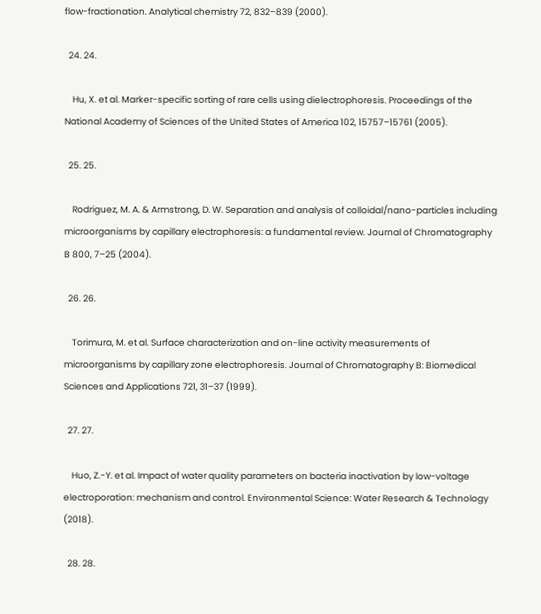flow-fractionation. Analytical chemistry 72, 832–839 (2000).

  24. 24.

    Hu, X. et al. Marker-specific sorting of rare cells using dielectrophoresis. Proceedings of the National Academy of Sciences of the United States of America 102, 15757–15761 (2005).

  25. 25.

    Rodriguez, M. A. & Armstrong, D. W. Separation and analysis of colloidal/nano-particles including microorganisms by capillary electrophoresis: a fundamental review. Journal of Chromatography B 800, 7–25 (2004).

  26. 26.

    Torimura, M. et al. Surface characterization and on-line activity measurements of microorganisms by capillary zone electrophoresis. Journal of Chromatography B: Biomedical Sciences and Applications 721, 31–37 (1999).

  27. 27.

    Huo, Z.-Y. et al. Impact of water quality parameters on bacteria inactivation by low-voltage electroporation: mechanism and control. Environmental Science: Water Research & Technology (2018).

  28. 28.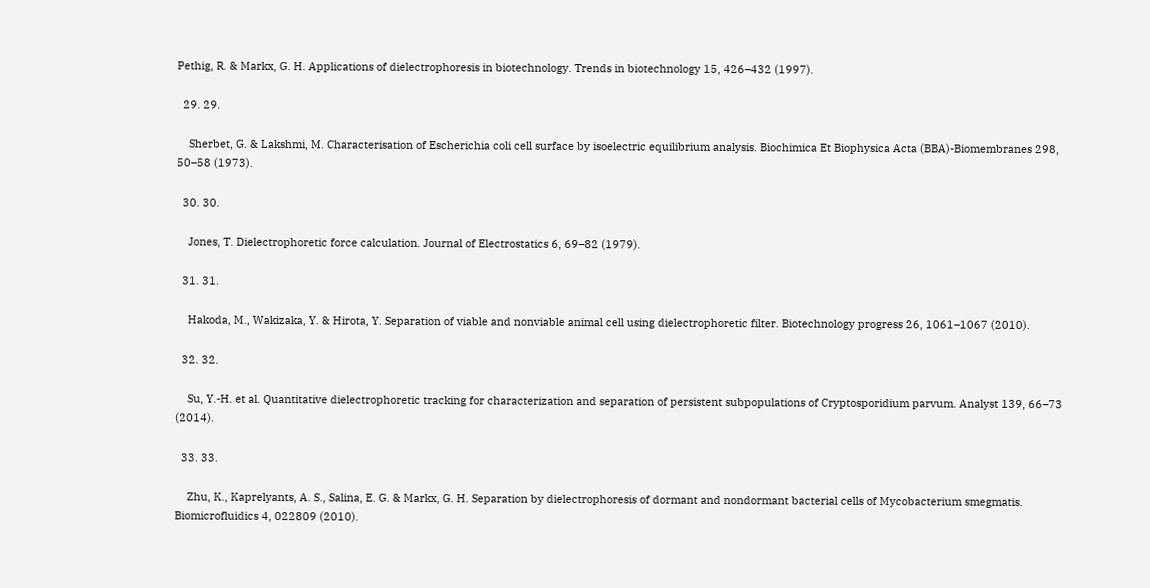Pethig, R. & Markx, G. H. Applications of dielectrophoresis in biotechnology. Trends in biotechnology 15, 426–432 (1997).

  29. 29.

    Sherbet, G. & Lakshmi, M. Characterisation of Escherichia coli cell surface by isoelectric equilibrium analysis. Biochimica Et Biophysica Acta (BBA)-Biomembranes 298, 50–58 (1973).

  30. 30.

    Jones, T. Dielectrophoretic force calculation. Journal of Electrostatics 6, 69–82 (1979).

  31. 31.

    Hakoda, M., Wakizaka, Y. & Hirota, Y. Separation of viable and nonviable animal cell using dielectrophoretic filter. Biotechnology progress 26, 1061–1067 (2010).

  32. 32.

    Su, Y.-H. et al. Quantitative dielectrophoretic tracking for characterization and separation of persistent subpopulations of Cryptosporidium parvum. Analyst 139, 66–73 (2014).

  33. 33.

    Zhu, K., Kaprelyants, A. S., Salina, E. G. & Markx, G. H. Separation by dielectrophoresis of dormant and nondormant bacterial cells of Mycobacterium smegmatis. Biomicrofluidics 4, 022809 (2010).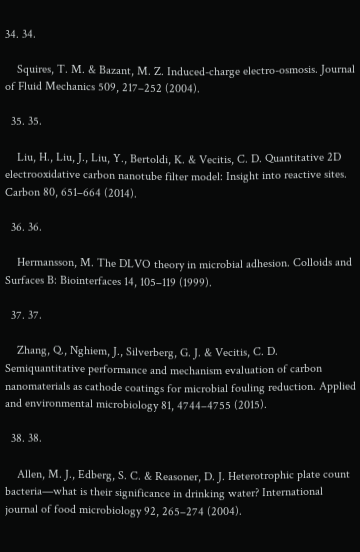34. 34.

    Squires, T. M. & Bazant, M. Z. Induced-charge electro-osmosis. Journal of Fluid Mechanics 509, 217–252 (2004).

  35. 35.

    Liu, H., Liu, J., Liu, Y., Bertoldi, K. & Vecitis, C. D. Quantitative 2D electrooxidative carbon nanotube filter model: Insight into reactive sites. Carbon 80, 651–664 (2014).

  36. 36.

    Hermansson, M. The DLVO theory in microbial adhesion. Colloids and Surfaces B: Biointerfaces 14, 105–119 (1999).

  37. 37.

    Zhang, Q., Nghiem, J., Silverberg, G. J. & Vecitis, C. D. Semiquantitative performance and mechanism evaluation of carbon nanomaterials as cathode coatings for microbial fouling reduction. Applied and environmental microbiology 81, 4744–4755 (2015).

  38. 38.

    Allen, M. J., Edberg, S. C. & Reasoner, D. J. Heterotrophic plate count bacteria—what is their significance in drinking water? International journal of food microbiology 92, 265–274 (2004).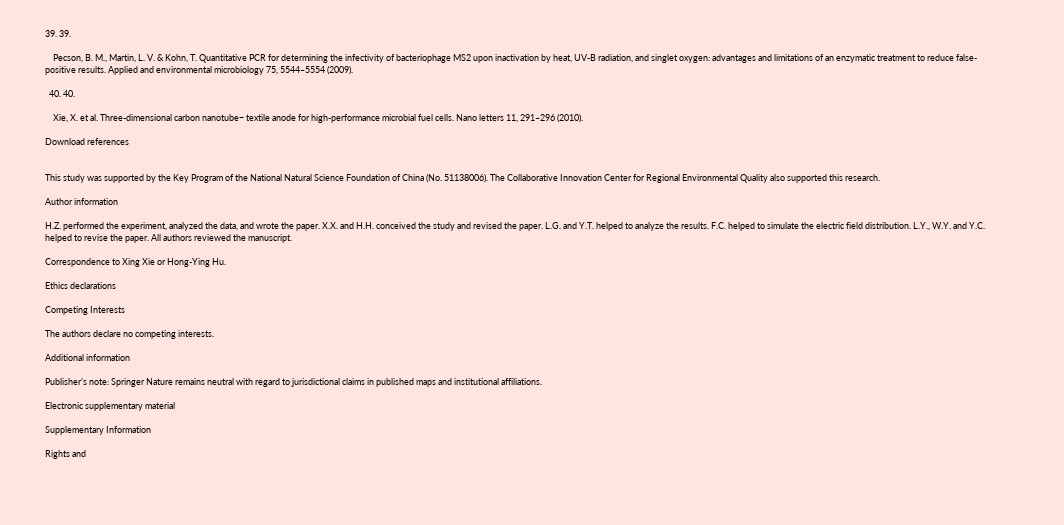39. 39.

    Pecson, B. M., Martin, L. V. & Kohn, T. Quantitative PCR for determining the infectivity of bacteriophage MS2 upon inactivation by heat, UV-B radiation, and singlet oxygen: advantages and limitations of an enzymatic treatment to reduce false-positive results. Applied and environmental microbiology 75, 5544–5554 (2009).

  40. 40.

    Xie, X. et al. Three-dimensional carbon nanotube− textile anode for high-performance microbial fuel cells. Nano letters 11, 291–296 (2010).

Download references


This study was supported by the Key Program of the National Natural Science Foundation of China (No. 51138006). The Collaborative Innovation Center for Regional Environmental Quality also supported this research.

Author information

H.Z. performed the experiment, analyzed the data, and wrote the paper. X.X. and H.H. conceived the study and revised the paper. L.G. and Y.T. helped to analyze the results. F.C. helped to simulate the electric field distribution. L.Y., W.Y. and Y.C. helped to revise the paper. All authors reviewed the manuscript.

Correspondence to Xing Xie or Hong-Ying Hu.

Ethics declarations

Competing Interests

The authors declare no competing interests.

Additional information

Publisher’s note: Springer Nature remains neutral with regard to jurisdictional claims in published maps and institutional affiliations.

Electronic supplementary material

Supplementary Information

Rights and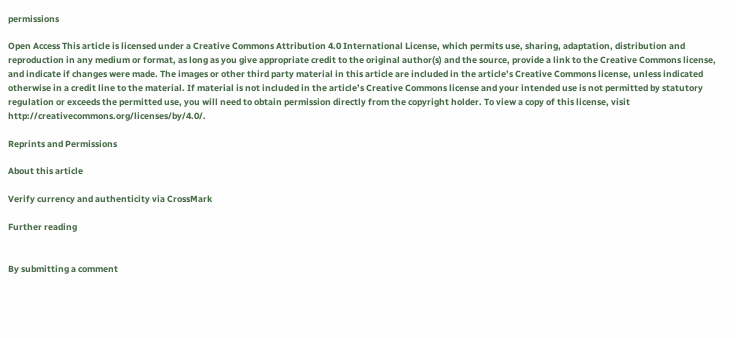permissions

Open Access This article is licensed under a Creative Commons Attribution 4.0 International License, which permits use, sharing, adaptation, distribution and reproduction in any medium or format, as long as you give appropriate credit to the original author(s) and the source, provide a link to the Creative Commons license, and indicate if changes were made. The images or other third party material in this article are included in the article’s Creative Commons license, unless indicated otherwise in a credit line to the material. If material is not included in the article’s Creative Commons license and your intended use is not permitted by statutory regulation or exceeds the permitted use, you will need to obtain permission directly from the copyright holder. To view a copy of this license, visit http://creativecommons.org/licenses/by/4.0/.

Reprints and Permissions

About this article

Verify currency and authenticity via CrossMark

Further reading


By submitting a comment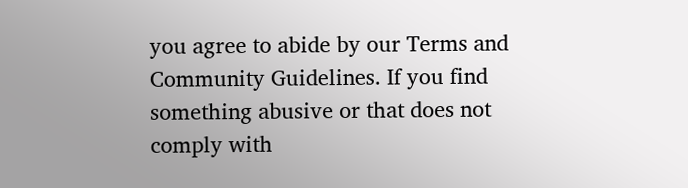you agree to abide by our Terms and Community Guidelines. If you find something abusive or that does not comply with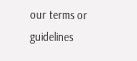our terms or guidelines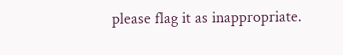please flag it as inappropriate.